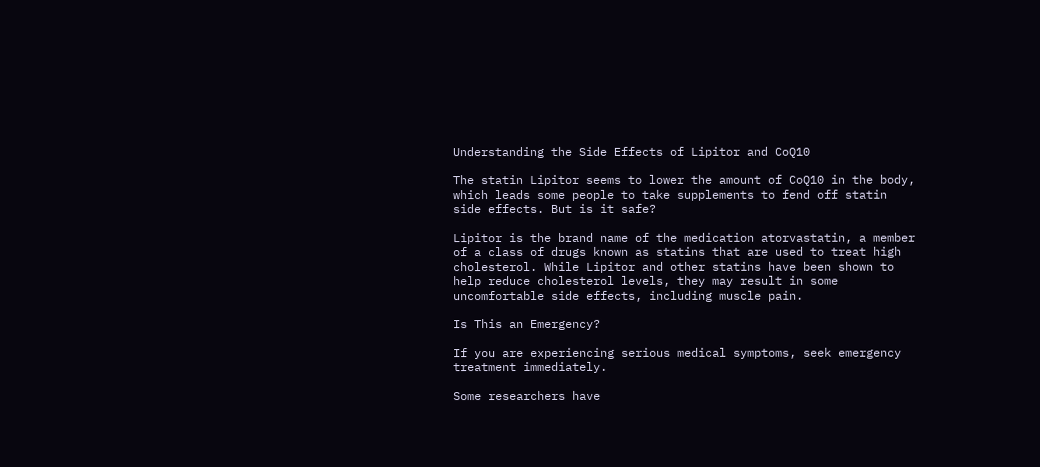Understanding the Side Effects of Lipitor and CoQ10

The statin Lipitor seems to lower the amount of CoQ10 in the body, which leads some people to take supplements to fend off statin side effects. But is it safe?

Lipitor is the brand name of the medication atorvastatin, a member of a class of drugs known as statins that are used to treat high cholesterol. While Lipitor and other statins have been shown to help reduce cholesterol levels, they may result in some uncomfortable side effects, including muscle pain.

Is This an Emergency?

If you are experiencing serious medical symptoms, seek emergency treatment immediately.

Some researchers have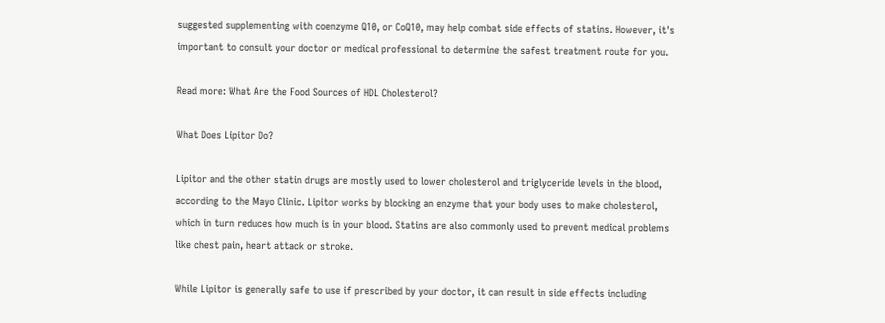suggested supplementing with coenzyme Q10, or CoQ10, may help combat side effects of statins. However, it's important to consult your doctor or medical professional to determine the safest treatment route for you.

Read more: What Are the Food Sources of HDL Cholesterol?

What Does Lipitor Do?

Lipitor and the other statin drugs are mostly used to lower cholesterol and triglyceride levels in the blood, according to the Mayo Clinic. Lipitor works by blocking an enzyme that your body uses to make cholesterol, which in turn reduces how much is in your blood. Statins are also commonly used to prevent medical problems like chest pain, heart attack or stroke.

While Lipitor is generally safe to use if prescribed by your doctor, it can result in side effects including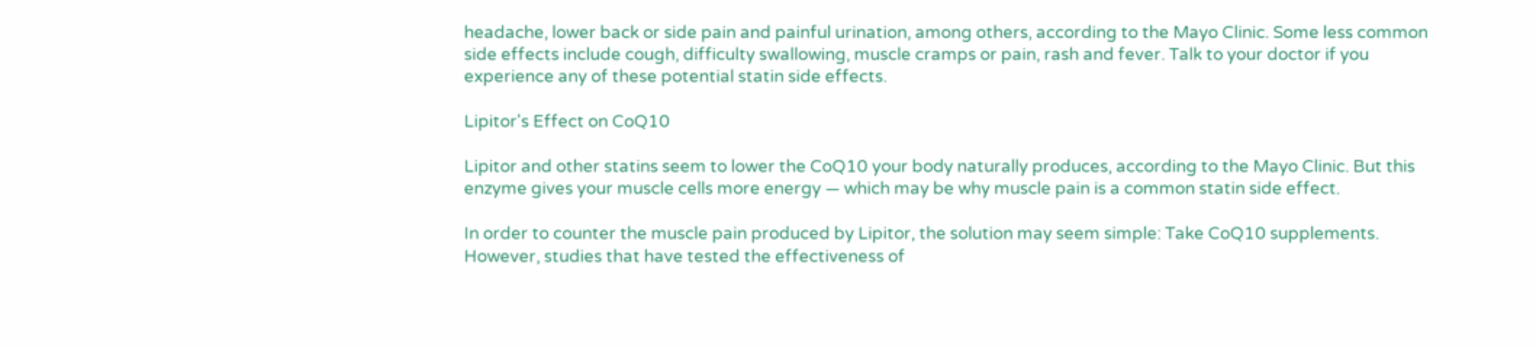headache, lower back or side pain and painful urination, among others, according to the Mayo Clinic. Some less common side effects include cough, difficulty swallowing, muscle cramps or pain, rash and fever. Talk to your doctor if you experience any of these potential statin side effects.

Lipitor's Effect on CoQ10

Lipitor and other statins seem to lower the CoQ10 your body naturally produces, according to the Mayo Clinic. But this enzyme gives your muscle cells more energy — which may be why muscle pain is a common statin side effect.

In order to counter the muscle pain produced by Lipitor, the solution may seem simple: Take CoQ10 supplements. However, studies that have tested the effectiveness of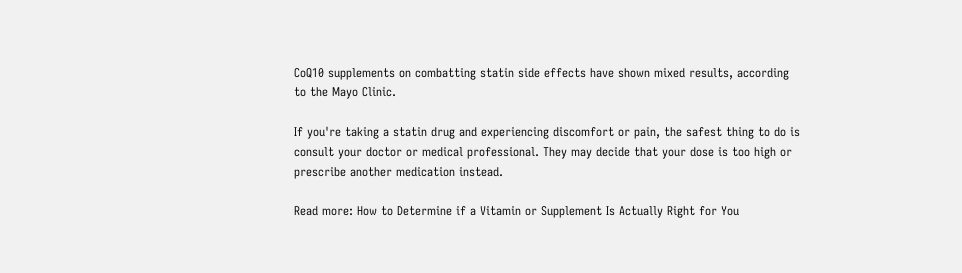CoQ10 supplements on combatting statin side effects have shown mixed results, according to the Mayo Clinic.

If you're taking a statin drug and experiencing discomfort or pain, the safest thing to do is consult your doctor or medical professional. They may decide that your dose is too high or prescribe another medication instead.

Read more: How to Determine if a Vitamin or Supplement Is Actually Right for You